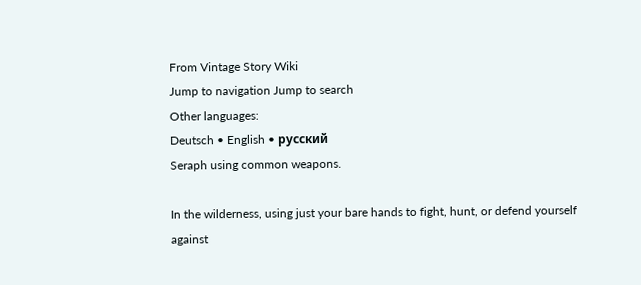From Vintage Story Wiki
Jump to navigation Jump to search
Other languages:
Deutsch • English • русский
Seraph using common weapons.

In the wilderness, using just your bare hands to fight, hunt, or defend yourself against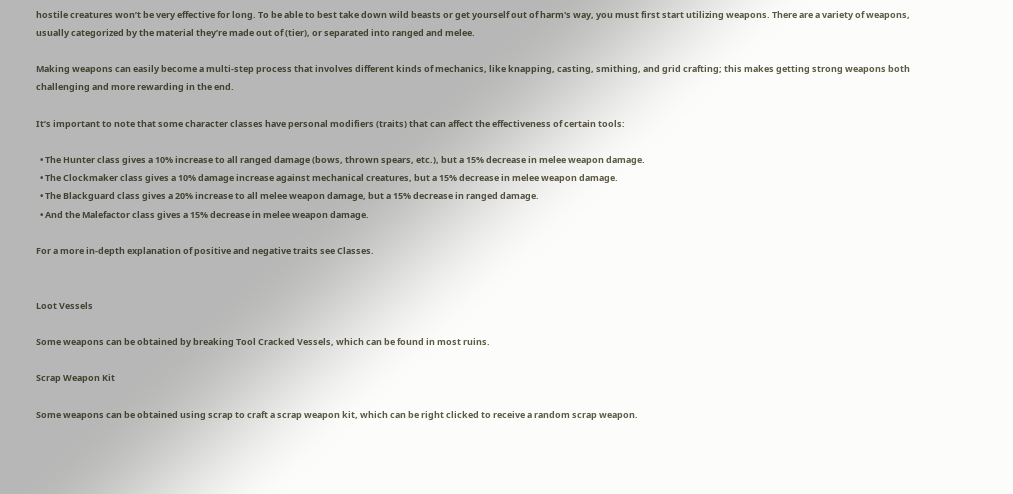hostile creatures won’t be very effective for long. To be able to best take down wild beasts or get yourself out of harm's way, you must first start utilizing weapons. There are a variety of weapons, usually categorized by the material they’re made out of (tier), or separated into ranged and melee.

Making weapons can easily become a multi-step process that involves different kinds of mechanics, like knapping, casting, smithing, and grid crafting; this makes getting strong weapons both challenging and more rewarding in the end.

It’s important to note that some character classes have personal modifiers (traits) that can affect the effectiveness of certain tools:

  • The Hunter class gives a 10% increase to all ranged damage (bows, thrown spears, etc.), but a 15% decrease in melee weapon damage.
  • The Clockmaker class gives a 10% damage increase against mechanical creatures, but a 15% decrease in melee weapon damage.
  • The Blackguard class gives a 20% increase to all melee weapon damage, but a 15% decrease in ranged damage.
  • And the Malefactor class gives a 15% decrease in melee weapon damage.

For a more in-depth explanation of positive and negative traits see Classes.


Loot Vessels

Some weapons can be obtained by breaking Tool Cracked Vessels, which can be found in most ruins.

Scrap Weapon Kit

Some weapons can be obtained using scrap to craft a scrap weapon kit, which can be right clicked to receive a random scrap weapon.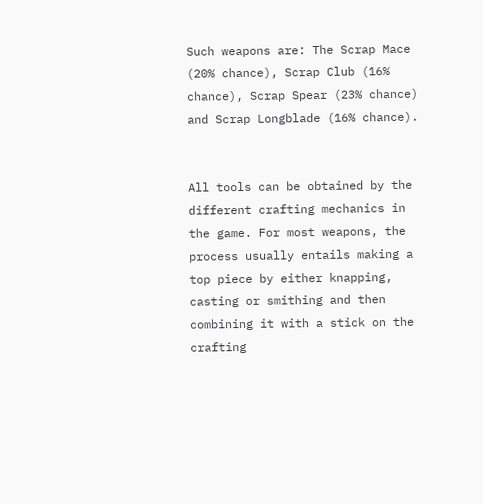Such weapons are: The Scrap Mace (20% chance), Scrap Club (16% chance), Scrap Spear (23% chance) and Scrap Longblade (16% chance).


All tools can be obtained by the different crafting mechanics in the game. For most weapons, the process usually entails making a top piece by either knapping, casting or smithing and then combining it with a stick on the crafting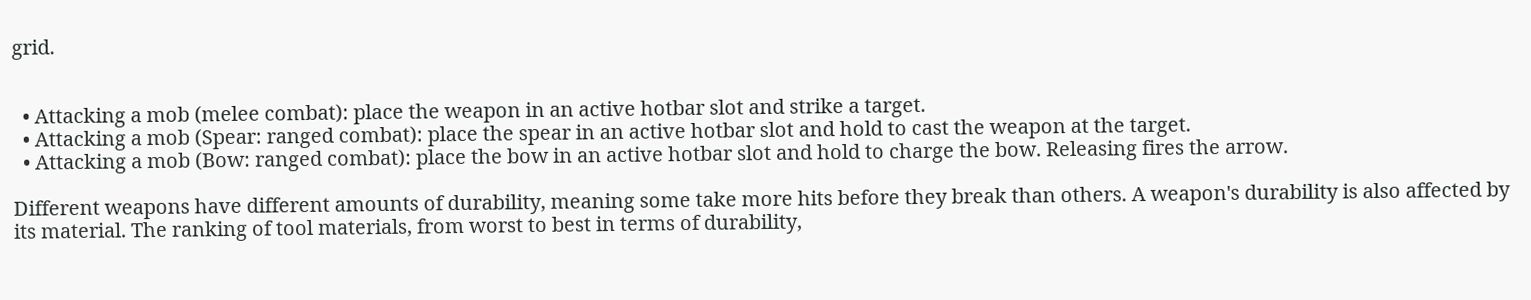grid.


  • Attacking a mob (melee combat): place the weapon in an active hotbar slot and strike a target.
  • Attacking a mob (Spear: ranged combat): place the spear in an active hotbar slot and hold to cast the weapon at the target.
  • Attacking a mob (Bow: ranged combat): place the bow in an active hotbar slot and hold to charge the bow. Releasing fires the arrow.

Different weapons have different amounts of durability, meaning some take more hits before they break than others. A weapon's durability is also affected by its material. The ranking of tool materials, from worst to best in terms of durability,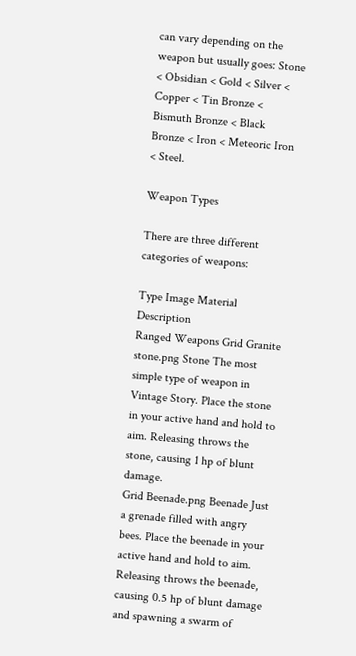can vary depending on the weapon but usually goes: Stone < Obsidian < Gold < Silver < Copper < Tin Bronze < Bismuth Bronze < Black Bronze < Iron < Meteoric Iron < Steel.

Weapon Types

There are three different categories of weapons:

Type Image Material Description
Ranged Weapons Grid Granite stone.png Stone The most simple type of weapon in Vintage Story. Place the stone in your active hand and hold to aim. Releasing throws the stone, causing 1 hp of blunt damage.
Grid Beenade.png Beenade Just a grenade filled with angry bees. Place the beenade in your active hand and hold to aim. Releasing throws the beenade, causing 0.5 hp of blunt damage and spawning a swarm of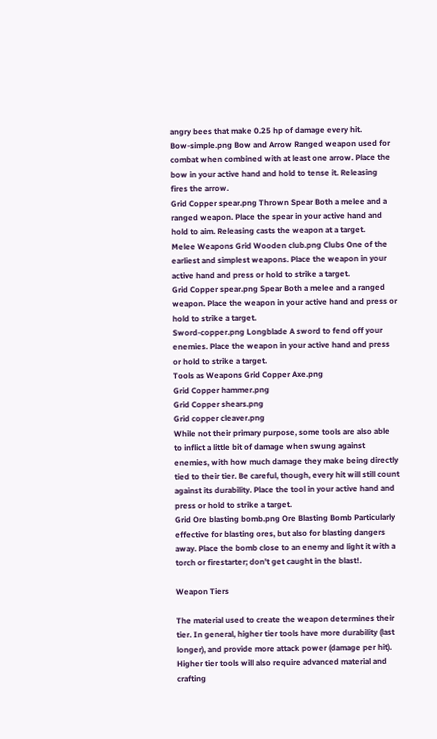angry bees that make 0.25 hp of damage every hit.
Bow-simple.png Bow and Arrow Ranged weapon used for combat when combined with at least one arrow. Place the bow in your active hand and hold to tense it. Releasing fires the arrow.
Grid Copper spear.png Thrown Spear Both a melee and a ranged weapon. Place the spear in your active hand and hold to aim. Releasing casts the weapon at a target.
Melee Weapons Grid Wooden club.png Clubs One of the earliest and simplest weapons. Place the weapon in your active hand and press or hold to strike a target.
Grid Copper spear.png Spear Both a melee and a ranged weapon. Place the weapon in your active hand and press or hold to strike a target.
Sword-copper.png Longblade A sword to fend off your enemies. Place the weapon in your active hand and press or hold to strike a target.
Tools as Weapons Grid Copper Axe.png
Grid Copper hammer.png
Grid Copper shears.png
Grid copper cleaver.png
While not their primary purpose, some tools are also able to inflict a little bit of damage when swung against enemies, with how much damage they make being directly tied to their tier. Be careful, though, every hit will still count against its durability. Place the tool in your active hand and press or hold to strike a target.
Grid Ore blasting bomb.png Ore Blasting Bomb Particularly effective for blasting ores, but also for blasting dangers away. Place the bomb close to an enemy and light it with a torch or firestarter; don't get caught in the blast!.

Weapon Tiers

The material used to create the weapon determines their tier. In general, higher tier tools have more durability (last longer), and provide more attack power (damage per hit). Higher tier tools will also require advanced material and crafting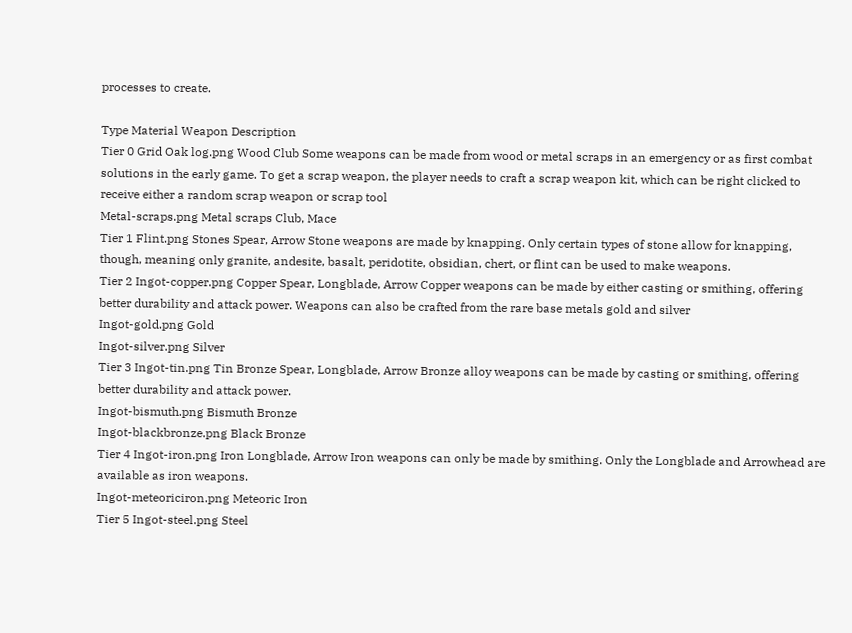processes to create.

Type Material Weapon Description
Tier 0 Grid Oak log.png Wood Club Some weapons can be made from wood or metal scraps in an emergency or as first combat solutions in the early game. To get a scrap weapon, the player needs to craft a scrap weapon kit, which can be right clicked to receive either a random scrap weapon or scrap tool
Metal-scraps.png Metal scraps Club, Mace
Tier 1 Flint.png Stones Spear, Arrow Stone weapons are made by knapping. Only certain types of stone allow for knapping, though, meaning only granite, andesite, basalt, peridotite, obsidian, chert, or flint can be used to make weapons.
Tier 2 Ingot-copper.png Copper Spear, Longblade, Arrow Copper weapons can be made by either casting or smithing, offering better durability and attack power. Weapons can also be crafted from the rare base metals gold and silver
Ingot-gold.png Gold
Ingot-silver.png Silver
Tier 3 Ingot-tin.png Tin Bronze Spear, Longblade, Arrow Bronze alloy weapons can be made by casting or smithing, offering better durability and attack power.
Ingot-bismuth.png Bismuth Bronze
Ingot-blackbronze.png Black Bronze
Tier 4 Ingot-iron.png Iron Longblade, Arrow Iron weapons can only be made by smithing. Only the Longblade and Arrowhead are available as iron weapons.
Ingot-meteoriciron.png Meteoric Iron
Tier 5 Ingot-steel.png Steel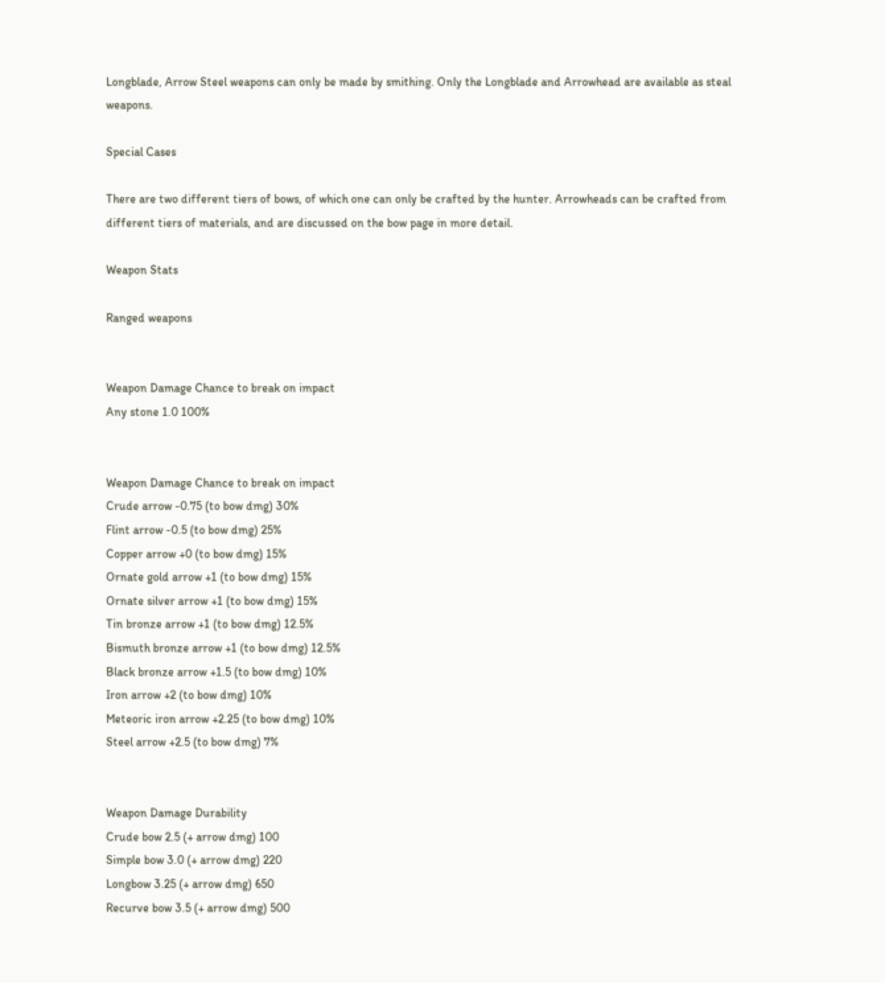Longblade, Arrow Steel weapons can only be made by smithing. Only the Longblade and Arrowhead are available as steal weapons.

Special Cases

There are two different tiers of bows, of which one can only be crafted by the hunter. Arrowheads can be crafted from different tiers of materials, and are discussed on the bow page in more detail.

Weapon Stats

Ranged weapons


Weapon Damage Chance to break on impact
Any stone 1.0 100%


Weapon Damage Chance to break on impact
Crude arrow -0.75 (to bow dmg) 30%
Flint arrow -0.5 (to bow dmg) 25%
Copper arrow +0 (to bow dmg) 15%
Ornate gold arrow +1 (to bow dmg) 15%
Ornate silver arrow +1 (to bow dmg) 15%
Tin bronze arrow +1 (to bow dmg) 12.5%
Bismuth bronze arrow +1 (to bow dmg) 12.5%
Black bronze arrow +1.5 (to bow dmg) 10%
Iron arrow +2 (to bow dmg) 10%
Meteoric iron arrow +2.25 (to bow dmg) 10%
Steel arrow +2.5 (to bow dmg) 7%


Weapon Damage Durability
Crude bow 2.5 (+ arrow dmg) 100
Simple bow 3.0 (+ arrow dmg) 220
Longbow 3.25 (+ arrow dmg) 650
Recurve bow 3.5 (+ arrow dmg) 500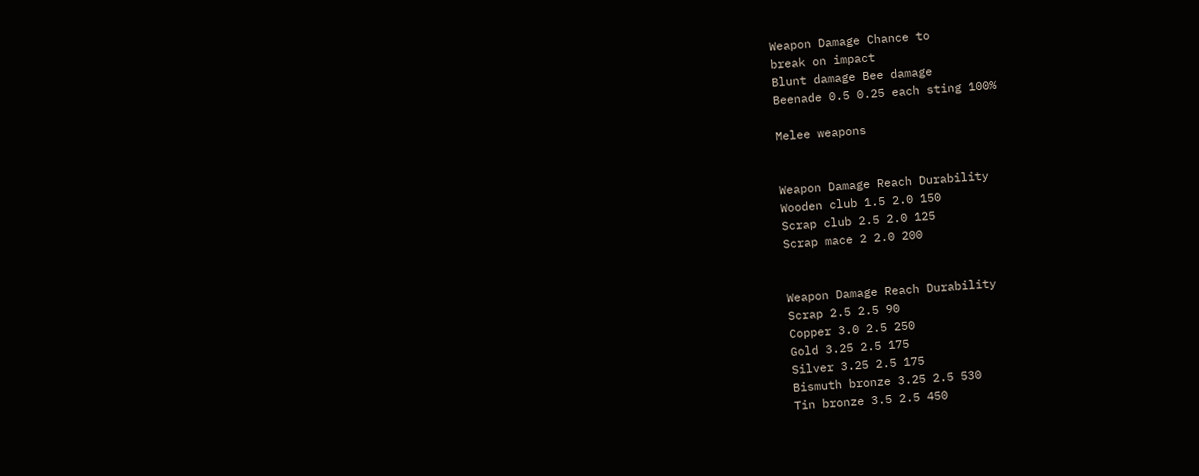Weapon Damage Chance to
break on impact
Blunt damage Bee damage
Beenade 0.5 0.25 each sting 100%

Melee weapons


Weapon Damage Reach Durability
Wooden club 1.5 2.0 150
Scrap club 2.5 2.0 125
Scrap mace 2 2.0 200


Weapon Damage Reach Durability
Scrap 2.5 2.5 90
Copper 3.0 2.5 250
Gold 3.25 2.5 175
Silver 3.25 2.5 175
Bismuth bronze 3.25 2.5 530
Tin bronze 3.5 2.5 450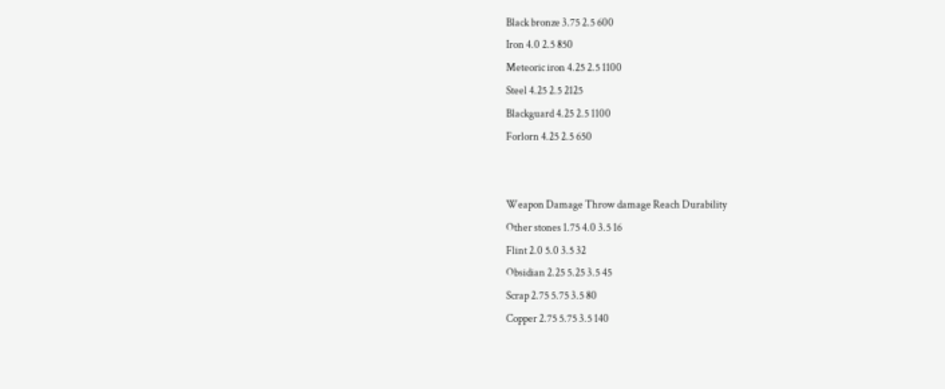Black bronze 3.75 2.5 600
Iron 4.0 2.5 850
Meteoric iron 4.25 2.5 1100
Steel 4.25 2.5 2125
Blackguard 4.25 2.5 1100
Forlorn 4.25 2.5 650


Weapon Damage Throw damage Reach Durability
Other stones 1.75 4.0 3.5 16
Flint 2.0 5.0 3.5 32
Obsidian 2.25 5.25 3.5 45
Scrap 2.75 5.75 3.5 80
Copper 2.75 5.75 3.5 140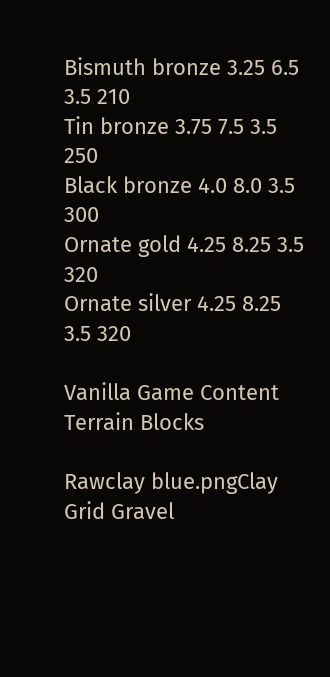Bismuth bronze 3.25 6.5 3.5 210
Tin bronze 3.75 7.5 3.5 250
Black bronze 4.0 8.0 3.5 300
Ornate gold 4.25 8.25 3.5 320
Ornate silver 4.25 8.25 3.5 320

Vanilla Game Content
Terrain Blocks

Rawclay blue.pngClay Grid Gravel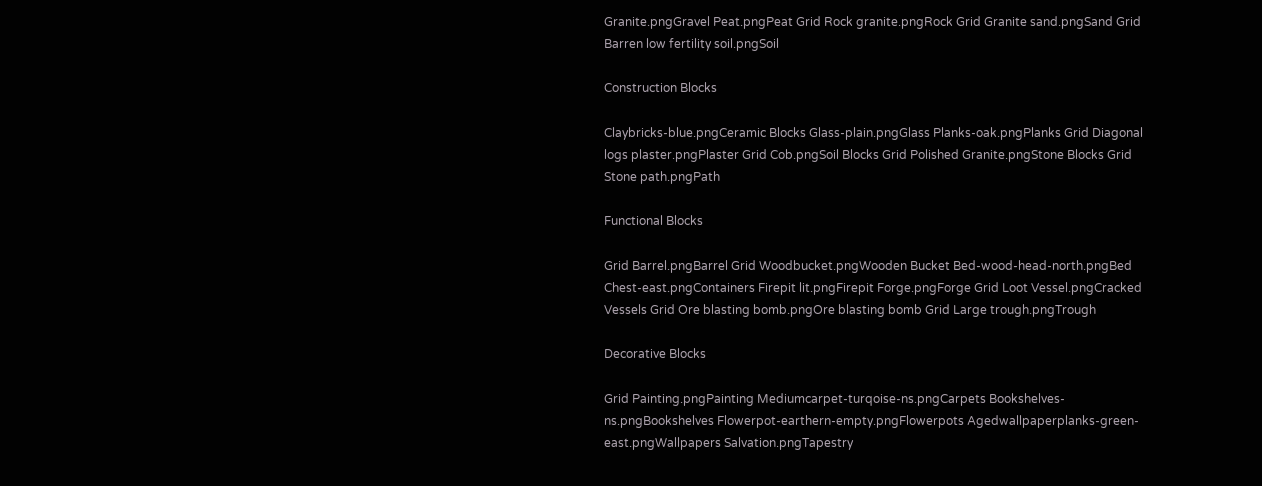Granite.pngGravel Peat.pngPeat Grid Rock granite.pngRock Grid Granite sand.pngSand Grid Barren low fertility soil.pngSoil

Construction Blocks

Claybricks-blue.pngCeramic Blocks Glass-plain.pngGlass Planks-oak.pngPlanks Grid Diagonal logs plaster.pngPlaster Grid Cob.pngSoil Blocks Grid Polished Granite.pngStone Blocks Grid Stone path.pngPath

Functional Blocks

Grid Barrel.pngBarrel Grid Woodbucket.pngWooden Bucket Bed-wood-head-north.pngBed Chest-east.pngContainers Firepit lit.pngFirepit Forge.pngForge Grid Loot Vessel.pngCracked Vessels Grid Ore blasting bomb.pngOre blasting bomb Grid Large trough.pngTrough

Decorative Blocks

Grid Painting.pngPainting Mediumcarpet-turqoise-ns.pngCarpets Bookshelves-ns.pngBookshelves Flowerpot-earthern-empty.pngFlowerpots Agedwallpaperplanks-green-east.pngWallpapers Salvation.pngTapestry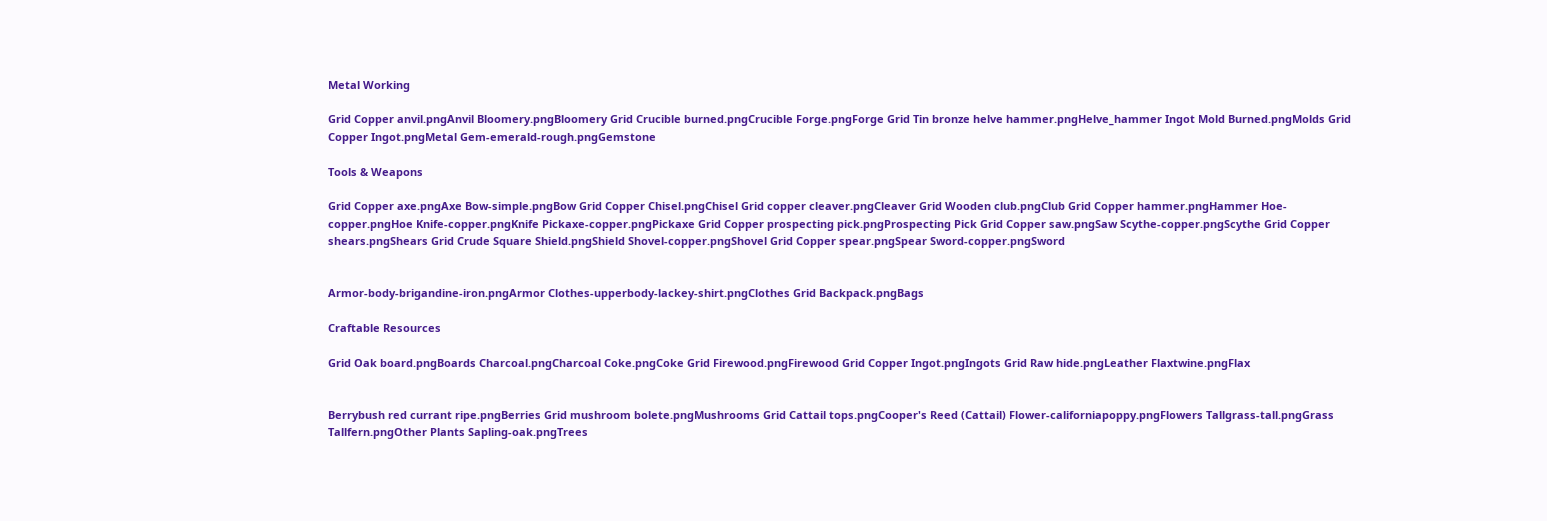Metal Working

Grid Copper anvil.pngAnvil Bloomery.pngBloomery Grid Crucible burned.pngCrucible Forge.pngForge Grid Tin bronze helve hammer.pngHelve_hammer Ingot Mold Burned.pngMolds Grid Copper Ingot.pngMetal Gem-emerald-rough.pngGemstone

Tools & Weapons

Grid Copper axe.pngAxe Bow-simple.pngBow Grid Copper Chisel.pngChisel Grid copper cleaver.pngCleaver Grid Wooden club.pngClub Grid Copper hammer.pngHammer Hoe-copper.pngHoe Knife-copper.pngKnife Pickaxe-copper.pngPickaxe Grid Copper prospecting pick.pngProspecting Pick Grid Copper saw.pngSaw Scythe-copper.pngScythe Grid Copper shears.pngShears Grid Crude Square Shield.pngShield Shovel-copper.pngShovel Grid Copper spear.pngSpear Sword-copper.pngSword


Armor-body-brigandine-iron.pngArmor Clothes-upperbody-lackey-shirt.pngClothes Grid Backpack.pngBags

Craftable Resources

Grid Oak board.pngBoards Charcoal.pngCharcoal Coke.pngCoke Grid Firewood.pngFirewood Grid Copper Ingot.pngIngots Grid Raw hide.pngLeather Flaxtwine.pngFlax


Berrybush red currant ripe.pngBerries Grid mushroom bolete.pngMushrooms Grid Cattail tops.pngCooper's Reed (Cattail) Flower-californiapoppy.pngFlowers Tallgrass-tall.pngGrass Tallfern.pngOther Plants Sapling-oak.pngTrees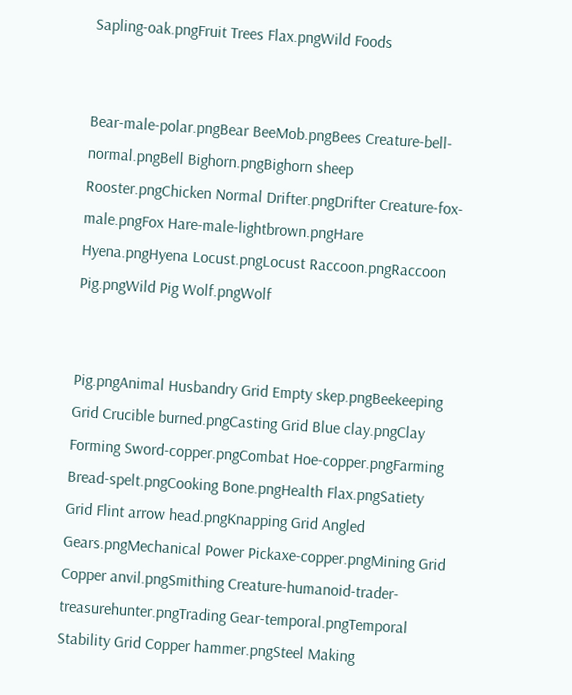Sapling-oak.pngFruit Trees Flax.pngWild Foods


Bear-male-polar.pngBear BeeMob.pngBees Creature-bell-normal.pngBell Bighorn.pngBighorn sheep Rooster.pngChicken Normal Drifter.pngDrifter Creature-fox-male.pngFox Hare-male-lightbrown.pngHare Hyena.pngHyena Locust.pngLocust Raccoon.pngRaccoon Pig.pngWild Pig Wolf.pngWolf


Pig.pngAnimal Husbandry Grid Empty skep.pngBeekeeping Grid Crucible burned.pngCasting Grid Blue clay.pngClay Forming Sword-copper.pngCombat Hoe-copper.pngFarming Bread-spelt.pngCooking Bone.pngHealth Flax.pngSatiety Grid Flint arrow head.pngKnapping Grid Angled Gears.pngMechanical Power Pickaxe-copper.pngMining Grid Copper anvil.pngSmithing Creature-humanoid-trader-treasurehunter.pngTrading Gear-temporal.pngTemporal Stability Grid Copper hammer.pngSteel Making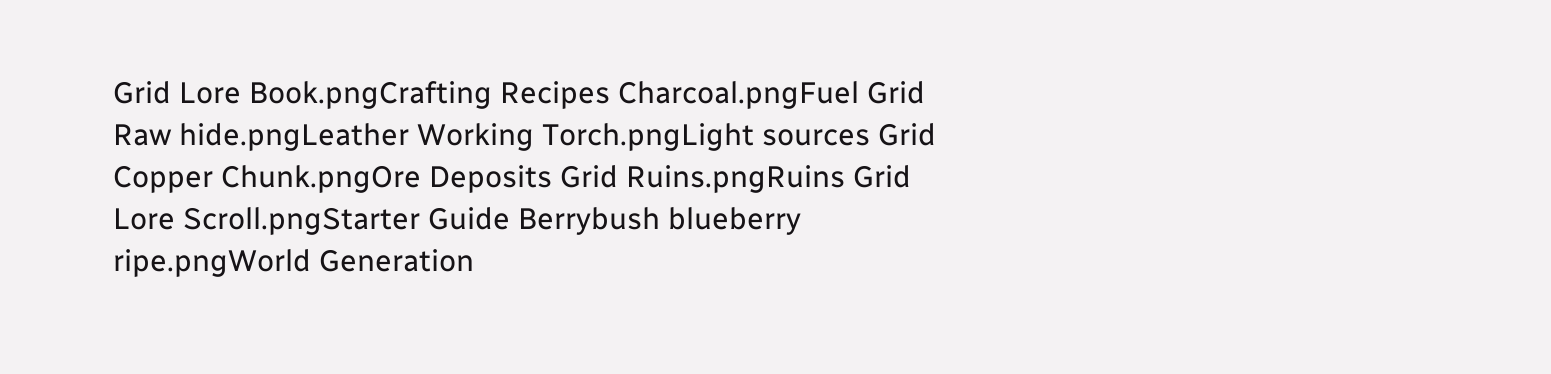Grid Lore Book.pngCrafting Recipes Charcoal.pngFuel Grid Raw hide.pngLeather Working Torch.pngLight sources Grid Copper Chunk.pngOre Deposits Grid Ruins.pngRuins Grid Lore Scroll.pngStarter Guide Berrybush blueberry ripe.pngWorld Generation